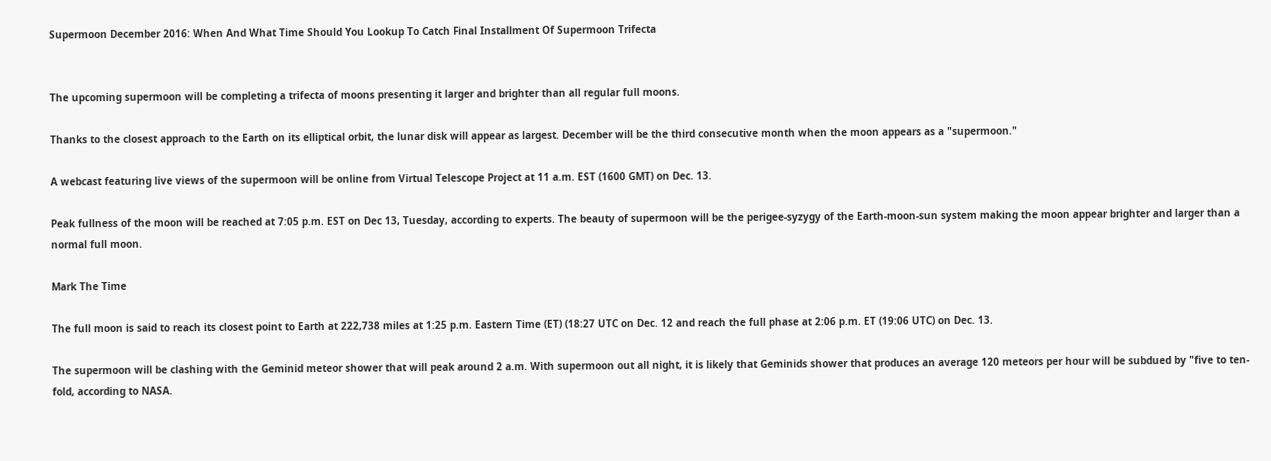Supermoon December 2016: When And What Time Should You Lookup To Catch Final Installment Of Supermoon Trifecta


The upcoming supermoon will be completing a trifecta of moons presenting it larger and brighter than all regular full moons.

Thanks to the closest approach to the Earth on its elliptical orbit, the lunar disk will appear as largest. December will be the third consecutive month when the moon appears as a "supermoon."

A webcast featuring live views of the supermoon will be online from Virtual Telescope Project at 11 a.m. EST (1600 GMT) on Dec. 13.

Peak fullness of the moon will be reached at 7:05 p.m. EST on Dec 13, Tuesday, according to experts. The beauty of supermoon will be the perigee-syzygy of the Earth-moon-sun system making the moon appear brighter and larger than a normal full moon.

Mark The Time

The full moon is said to reach its closest point to Earth at 222,738 miles at 1:25 p.m. Eastern Time (ET) (18:27 UTC on Dec. 12 and reach the full phase at 2:06 p.m. ET (19:06 UTC) on Dec. 13.

The supermoon will be clashing with the Geminid meteor shower that will peak around 2 a.m. With supermoon out all night, it is likely that Geminids shower that produces an average 120 meteors per hour will be subdued by "five to ten-fold, according to NASA.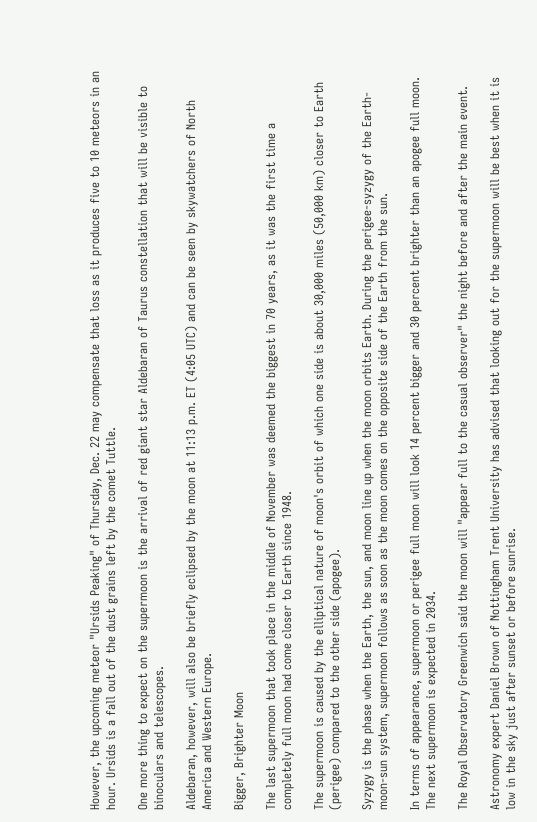However, the upcoming meteor "Ursids Peaking" of Thursday, Dec. 22 may compensate that loss as it produces five to 10 meteors in an hour. Ursids is a fall out of the dust grains left by the comet Tuttle.

One more thing to expect on the supermoon is the arrival of red giant star Aldebaran of Taurus constellation that will be visible to binoculars and telescopes.

Aldebaran, however, will also be briefly eclipsed by the moon at 11:13 p.m. ET (4:05 UTC) and can be seen by skywatchers of North America and Western Europe.

Bigger, Brighter Moon

The last supermoon that took place in the middle of November was deemed the biggest in 70 years, as it was the first time a completely full moon had come closer to Earth since 1948.

The supermoon is caused by the elliptical nature of moon's orbit of which one side is about 30,000 miles (50,000 km) closer to Earth (perigee) compared to the other side (apogee).

Syzygy is the phase when the Earth, the sun, and moon line up when the moon orbits Earth. During the perigee-syzygy of the Earth-moon-sun system, supermoon follows as soon as the moon comes on the opposite side of the Earth from the sun.

In terms of appearance, supermoon or perigee full moon will look 14 percent bigger and 30 percent brighter than an apogee full moon. The next supermoon is expected in 2034.

The Royal Observatory Greenwich said the moon will "appear full to the casual observer" the night before and after the main event.

Astronomy expert Daniel Brown of Nottingham Trent University has advised that looking out for the supermoon will be best when it is low in the sky just after sunset or before sunrise.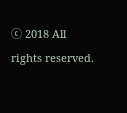ⓒ 2018 All rights reserved.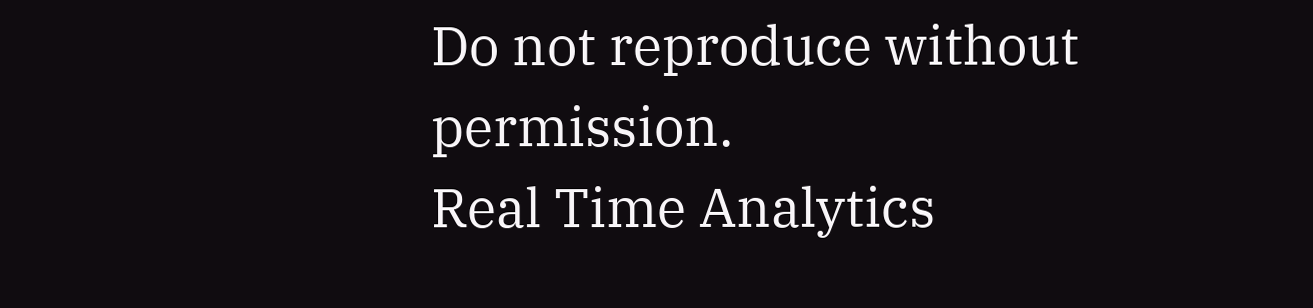Do not reproduce without permission.
Real Time Analytics